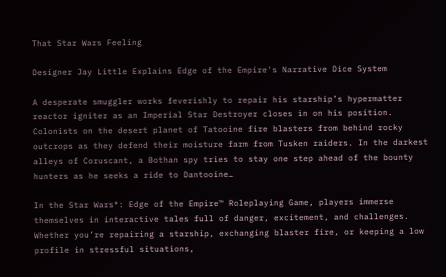That Star Wars Feeling

Designer Jay Little Explains Edge of the Empire's Narrative Dice System

A desperate smuggler works feverishly to repair his starship’s hypermatter reactor igniter as an Imperial Star Destroyer closes in on his position. Colonists on the desert planet of Tatooine fire blasters from behind rocky outcrops as they defend their moisture farm from Tusken raiders. In the darkest alleys of Coruscant, a Bothan spy tries to stay one step ahead of the bounty hunters as he seeks a ride to Dantooine…

In the Star Wars®: Edge of the Empire™ Roleplaying Game, players immerse themselves in interactive tales full of danger, excitement, and challenges. Whether you’re repairing a starship, exchanging blaster fire, or keeping a low profile in stressful situations,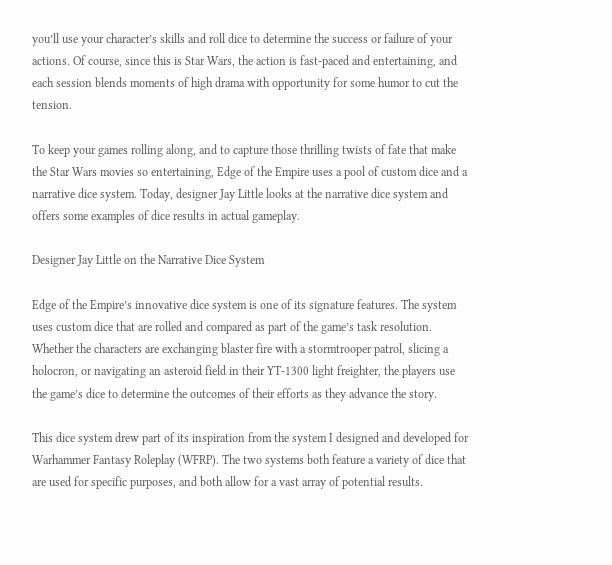you’ll use your character’s skills and roll dice to determine the success or failure of your actions. Of course, since this is Star Wars, the action is fast-paced and entertaining, and each session blends moments of high drama with opportunity for some humor to cut the tension.

To keep your games rolling along, and to capture those thrilling twists of fate that make the Star Wars movies so entertaining, Edge of the Empire uses a pool of custom dice and a narrative dice system. Today, designer Jay Little looks at the narrative dice system and offers some examples of dice results in actual gameplay.

Designer Jay Little on the Narrative Dice System

Edge of the Empire’s innovative dice system is one of its signature features. The system uses custom dice that are rolled and compared as part of the game’s task resolution. Whether the characters are exchanging blaster fire with a stormtrooper patrol, slicing a holocron, or navigating an asteroid field in their YT-1300 light freighter, the players use the game’s dice to determine the outcomes of their efforts as they advance the story.

This dice system drew part of its inspiration from the system I designed and developed for Warhammer Fantasy Roleplay (WFRP). The two systems both feature a variety of dice that are used for specific purposes, and both allow for a vast array of potential results.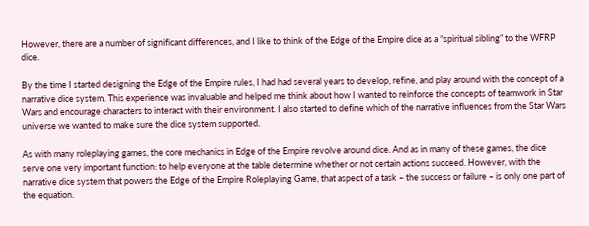However, there are a number of significant differences, and I like to think of the Edge of the Empire dice as a “spiritual sibling” to the WFRP dice.

By the time I started designing the Edge of the Empire rules, I had had several years to develop, refine, and play around with the concept of a narrative dice system. This experience was invaluable and helped me think about how I wanted to reinforce the concepts of teamwork in Star Wars and encourage characters to interact with their environment. I also started to define which of the narrative influences from the Star Wars universe we wanted to make sure the dice system supported.

As with many roleplaying games, the core mechanics in Edge of the Empire revolve around dice. And as in many of these games, the dice serve one very important function: to help everyone at the table determine whether or not certain actions succeed. However, with the narrative dice system that powers the Edge of the Empire Roleplaying Game, that aspect of a task – the success or failure – is only one part of the equation.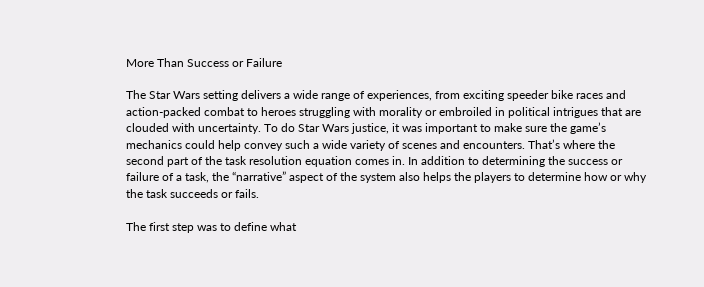More Than Success or Failure

The Star Wars setting delivers a wide range of experiences, from exciting speeder bike races and action-packed combat to heroes struggling with morality or embroiled in political intrigues that are clouded with uncertainty. To do Star Wars justice, it was important to make sure the game’s mechanics could help convey such a wide variety of scenes and encounters. That’s where the second part of the task resolution equation comes in. In addition to determining the success or failure of a task, the “narrative” aspect of the system also helps the players to determine how or why the task succeeds or fails.

The first step was to define what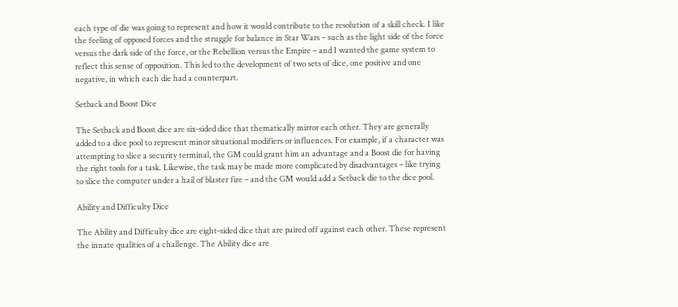each type of die was going to represent and how it would contribute to the resolution of a skill check. I like the feeling of opposed forces and the struggle for balance in Star Wars – such as the light side of the force versus the dark side of the force, or the Rebellion versus the Empire – and I wanted the game system to reflect this sense of opposition. This led to the development of two sets of dice, one positive and one negative, in which each die had a counterpart.

Setback and Boost Dice

The Setback and Boost dice are six-sided dice that thematically mirror each other. They are generally added to a dice pool to represent minor situational modifiers or influences. For example, if a character was attempting to slice a security terminal, the GM could grant him an advantage and a Boost die for having the right tools for a task. Likewise, the task may be made more complicated by disadvantages – like trying to slice the computer under a hail of blaster fire – and the GM would add a Setback die to the dice pool.

Ability and Difficulty Dice

The Ability and Difficulty dice are eight-sided dice that are paired off against each other. These represent the innate qualities of a challenge. The Ability dice are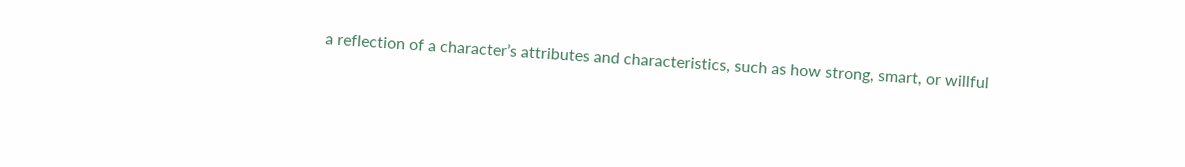a reflection of a character’s attributes and characteristics, such as how strong, smart, or willful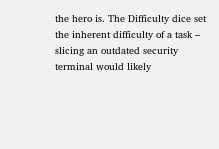the hero is. The Difficulty dice set the inherent difficulty of a task – slicing an outdated security terminal would likely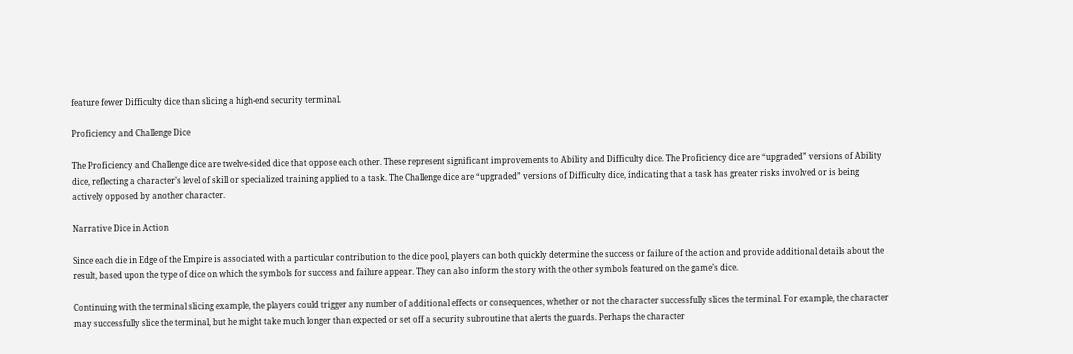feature fewer Difficulty dice than slicing a high-end security terminal.

Proficiency and Challenge Dice

The Proficiency and Challenge dice are twelve-sided dice that oppose each other. These represent significant improvements to Ability and Difficulty dice. The Proficiency dice are “upgraded” versions of Ability dice, reflecting a character’s level of skill or specialized training applied to a task. The Challenge dice are “upgraded” versions of Difficulty dice, indicating that a task has greater risks involved or is being actively opposed by another character.

Narrative Dice in Action

Since each die in Edge of the Empire is associated with a particular contribution to the dice pool, players can both quickly determine the success or failure of the action and provide additional details about the result, based upon the type of dice on which the symbols for success and failure appear. They can also inform the story with the other symbols featured on the game’s dice.

Continuing with the terminal slicing example, the players could trigger any number of additional effects or consequences, whether or not the character successfully slices the terminal. For example, the character may successfully slice the terminal, but he might take much longer than expected or set off a security subroutine that alerts the guards. Perhaps the character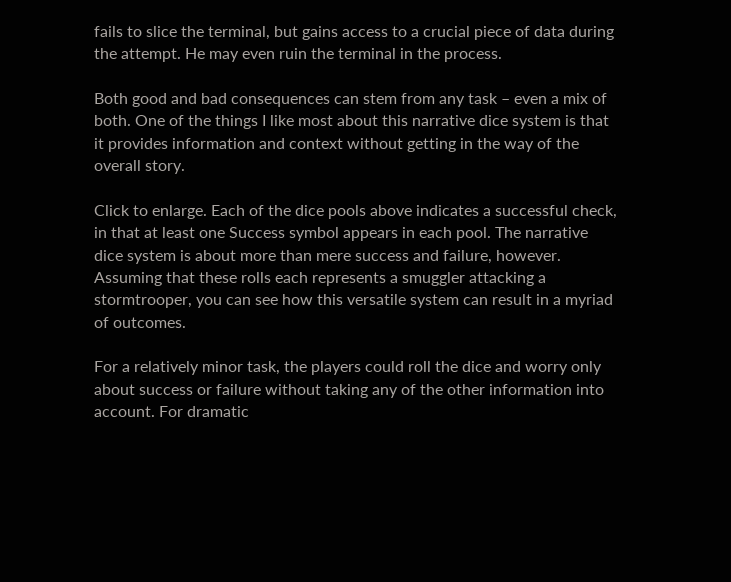fails to slice the terminal, but gains access to a crucial piece of data during the attempt. He may even ruin the terminal in the process.

Both good and bad consequences can stem from any task – even a mix of both. One of the things I like most about this narrative dice system is that it provides information and context without getting in the way of the overall story.

Click to enlarge. Each of the dice pools above indicates a successful check, in that at least one Success symbol appears in each pool. The narrative dice system is about more than mere success and failure, however. Assuming that these rolls each represents a smuggler attacking a stormtrooper, you can see how this versatile system can result in a myriad of outcomes.

For a relatively minor task, the players could roll the dice and worry only about success or failure without taking any of the other information into account. For dramatic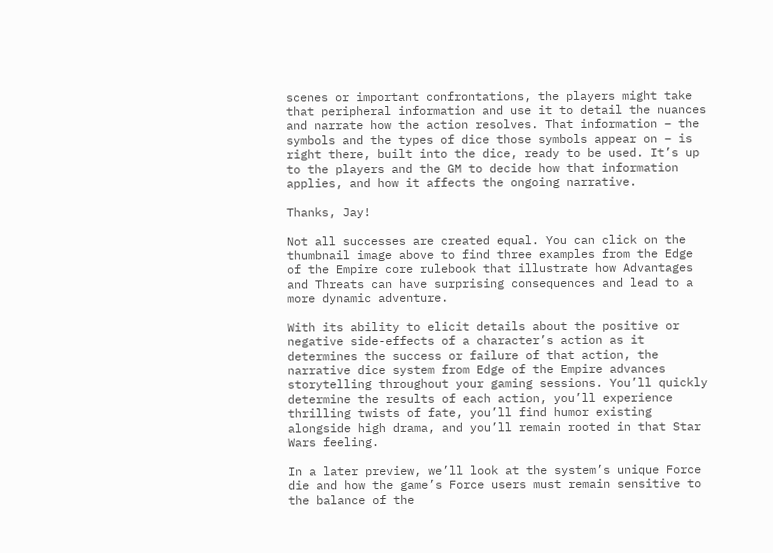scenes or important confrontations, the players might take that peripheral information and use it to detail the nuances and narrate how the action resolves. That information – the symbols and the types of dice those symbols appear on – is right there, built into the dice, ready to be used. It’s up to the players and the GM to decide how that information applies, and how it affects the ongoing narrative.

Thanks, Jay!

Not all successes are created equal. You can click on the thumbnail image above to find three examples from the Edge of the Empire core rulebook that illustrate how Advantages and Threats can have surprising consequences and lead to a more dynamic adventure.

With its ability to elicit details about the positive or negative side-effects of a character’s action as it determines the success or failure of that action, the narrative dice system from Edge of the Empire advances storytelling throughout your gaming sessions. You’ll quickly determine the results of each action, you’ll experience thrilling twists of fate, you’ll find humor existing alongside high drama, and you’ll remain rooted in that Star Wars feeling.

In a later preview, we’ll look at the system’s unique Force die and how the game’s Force users must remain sensitive to the balance of the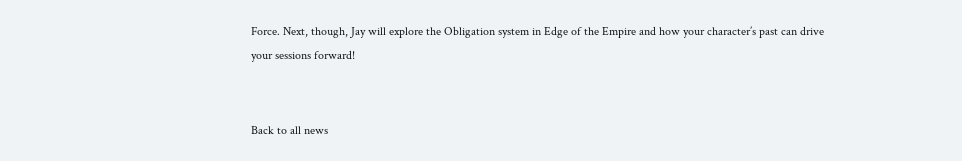Force. Next, though, Jay will explore the Obligation system in Edge of the Empire and how your character’s past can drive your sessions forward!


Back to all news